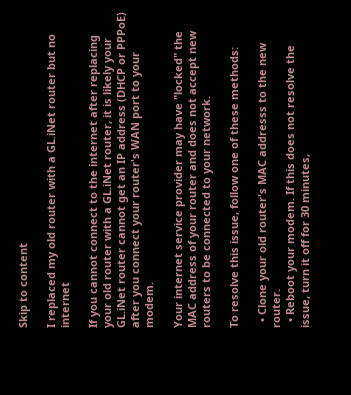Skip to content

I replaced my old router with a GL.iNet router but no internet

If you cannot connect to the internet after replacing your old router with a GL.iNet router, it is likely your GL.iNet router cannot get an IP address (DHCP or PPPoE) after you connect your router's WAN port to your modem.

Your internet service provider may have "locked" the MAC address of your router and does not accept new routers to be connected to your network.

To resolve this issue, follow one of these methods:

  • Clone your old router's MAC addresss to the new router.
  • Reboot your modem. If this does not resolve the issue, turn it off for 30 minutes,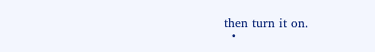then turn it on.
  •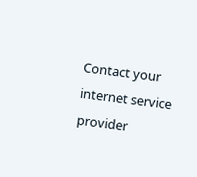Contact your internet service provider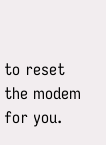to reset the modem for you.